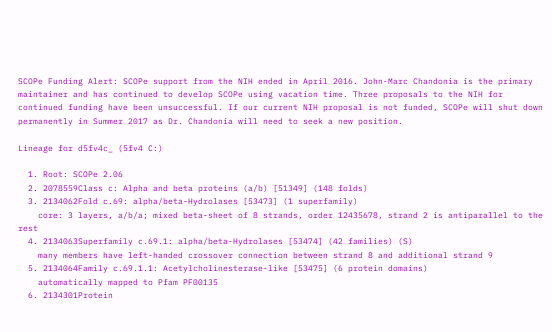SCOPe Funding Alert: SCOPe support from the NIH ended in April 2016. John-Marc Chandonia is the primary maintainer and has continued to develop SCOPe using vacation time. Three proposals to the NIH for continued funding have been unsuccessful. If our current NIH proposal is not funded, SCOPe will shut down permanently in Summer 2017 as Dr. Chandonia will need to seek a new position.

Lineage for d5fv4c_ (5fv4 C:)

  1. Root: SCOPe 2.06
  2. 2078559Class c: Alpha and beta proteins (a/b) [51349] (148 folds)
  3. 2134062Fold c.69: alpha/beta-Hydrolases [53473] (1 superfamily)
    core: 3 layers, a/b/a; mixed beta-sheet of 8 strands, order 12435678, strand 2 is antiparallel to the rest
  4. 2134063Superfamily c.69.1: alpha/beta-Hydrolases [53474] (42 families) (S)
    many members have left-handed crossover connection between strand 8 and additional strand 9
  5. 2134064Family c.69.1.1: Acetylcholinesterase-like [53475] (6 protein domains)
    automatically mapped to Pfam PF00135
  6. 2134301Protein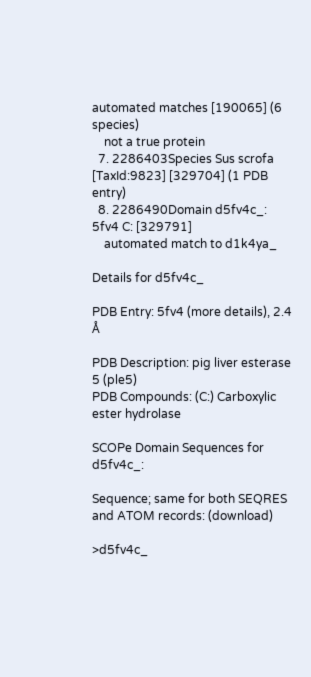automated matches [190065] (6 species)
    not a true protein
  7. 2286403Species Sus scrofa [TaxId:9823] [329704] (1 PDB entry)
  8. 2286490Domain d5fv4c_: 5fv4 C: [329791]
    automated match to d1k4ya_

Details for d5fv4c_

PDB Entry: 5fv4 (more details), 2.4 Å

PDB Description: pig liver esterase 5 (ple5)
PDB Compounds: (C:) Carboxylic ester hydrolase

SCOPe Domain Sequences for d5fv4c_:

Sequence; same for both SEQRES and ATOM records: (download)

>d5fv4c_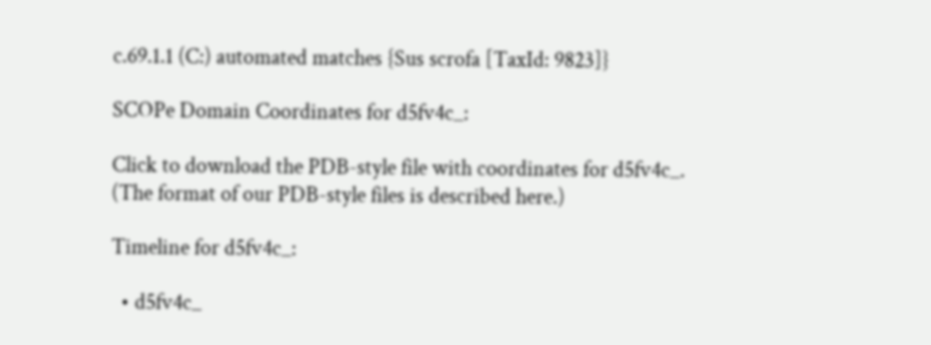c.69.1.1 (C:) automated matches {Sus scrofa [TaxId: 9823]}

SCOPe Domain Coordinates for d5fv4c_:

Click to download the PDB-style file with coordinates for d5fv4c_.
(The format of our PDB-style files is described here.)

Timeline for d5fv4c_:

  • d5fv4c_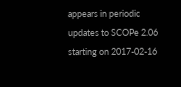appears in periodic updates to SCOPe 2.06 starting on 2017-02-16